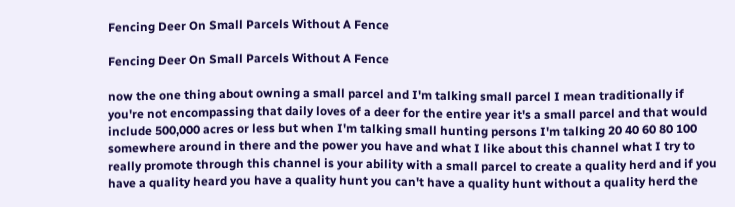Fencing Deer On Small Parcels Without A Fence

Fencing Deer On Small Parcels Without A Fence

now the one thing about owning a small parcel and I'm talking small parcel I mean traditionally if you're not encompassing that daily loves of a deer for the entire year it's a small parcel and that would include 500,000 acres or less but when I'm talking small hunting persons I'm talking 20 40 60 80 100 somewhere around in there and the power you have and what I like about this channel what I try to really promote through this channel is your ability with a small parcel to create a quality herd and if you have a quality heard you have a quality hunt you can't have a quality hunt without a quality herd the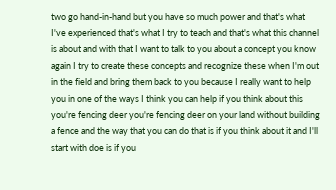two go hand-in-hand but you have so much power and that's what I've experienced that's what I try to teach and that's what this channel is about and with that I want to talk to you about a concept you know again I try to create these concepts and recognize these when I'm out in the field and bring them back to you because I really want to help you in one of the ways I think you can help if you think about this you're fencing deer you're fencing deer on your land without building a fence and the way that you can do that is if you think about it and I'll start with doe is if you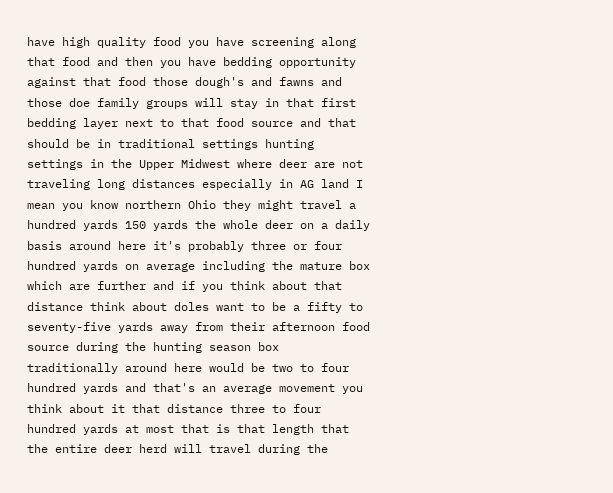have high quality food you have screening along that food and then you have bedding opportunity against that food those dough's and fawns and those doe family groups will stay in that first bedding layer next to that food source and that should be in traditional settings hunting settings in the Upper Midwest where deer are not traveling long distances especially in AG land I mean you know northern Ohio they might travel a hundred yards 150 yards the whole deer on a daily basis around here it's probably three or four hundred yards on average including the mature box which are further and if you think about that distance think about doles want to be a fifty to seventy-five yards away from their afternoon food source during the hunting season box traditionally around here would be two to four hundred yards and that's an average movement you think about it that distance three to four hundred yards at most that is that length that the entire deer herd will travel during the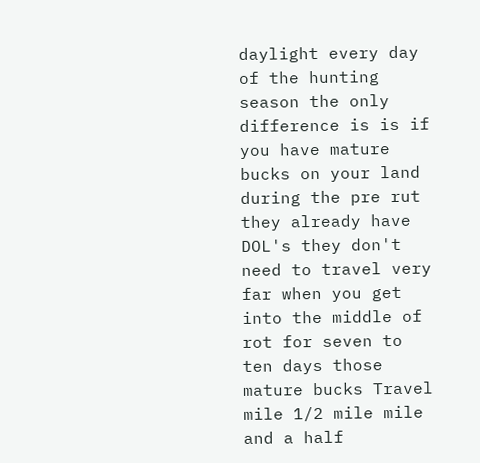daylight every day of the hunting season the only difference is is if you have mature bucks on your land during the pre rut they already have DOL's they don't need to travel very far when you get into the middle of rot for seven to ten days those mature bucks Travel mile 1/2 mile mile and a half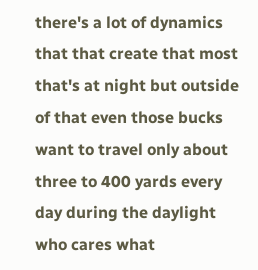there's a lot of dynamics that that create that most that's at night but outside of that even those bucks want to travel only about three to 400 yards every day during the daylight who cares what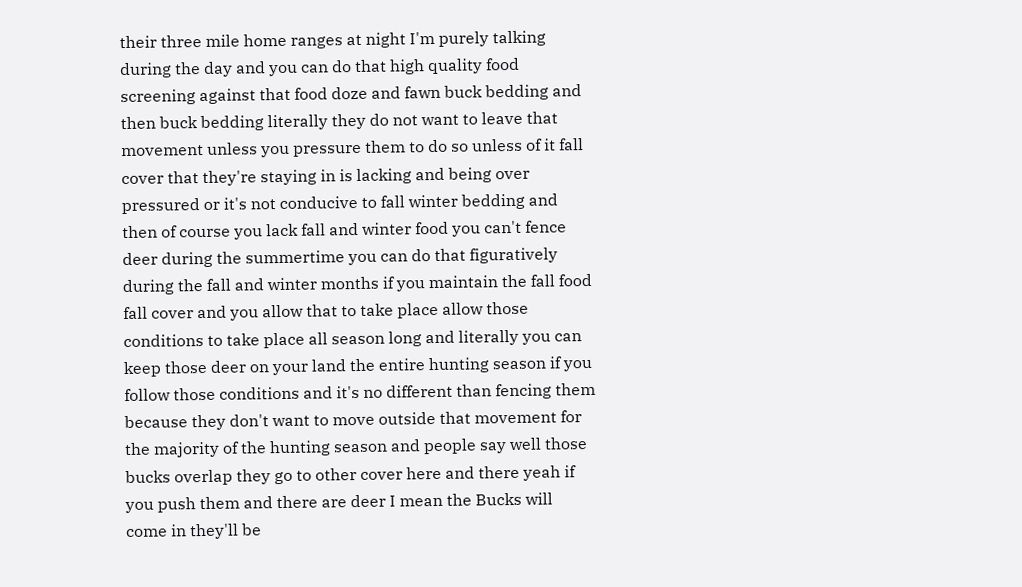their three mile home ranges at night I'm purely talking during the day and you can do that high quality food screening against that food doze and fawn buck bedding and then buck bedding literally they do not want to leave that movement unless you pressure them to do so unless of it fall cover that they're staying in is lacking and being over pressured or it's not conducive to fall winter bedding and then of course you lack fall and winter food you can't fence deer during the summertime you can do that figuratively during the fall and winter months if you maintain the fall food fall cover and you allow that to take place allow those conditions to take place all season long and literally you can keep those deer on your land the entire hunting season if you follow those conditions and it's no different than fencing them because they don't want to move outside that movement for the majority of the hunting season and people say well those bucks overlap they go to other cover here and there yeah if you push them and there are deer I mean the Bucks will come in they'll be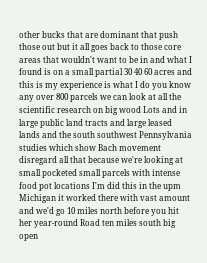other bucks that are dominant that push those out but it all goes back to those core areas that wouldn't want to be in and what I found is on a small partial 30 40 60 acres and this is my experience is what I do you know any over 800 parcels we can look at all the scientific research on big wood Lots and in large public land tracts and large leased lands and the south southwest Pennsylvania studies which show Bach movement disregard all that because we're looking at small pocketed small parcels with intense food pot locations I'm did this in the upm Michigan it worked there with vast amount and we'd go 10 miles north before you hit her year-round Road ten miles south big open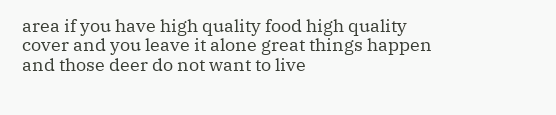area if you have high quality food high quality cover and you leave it alone great things happen and those deer do not want to live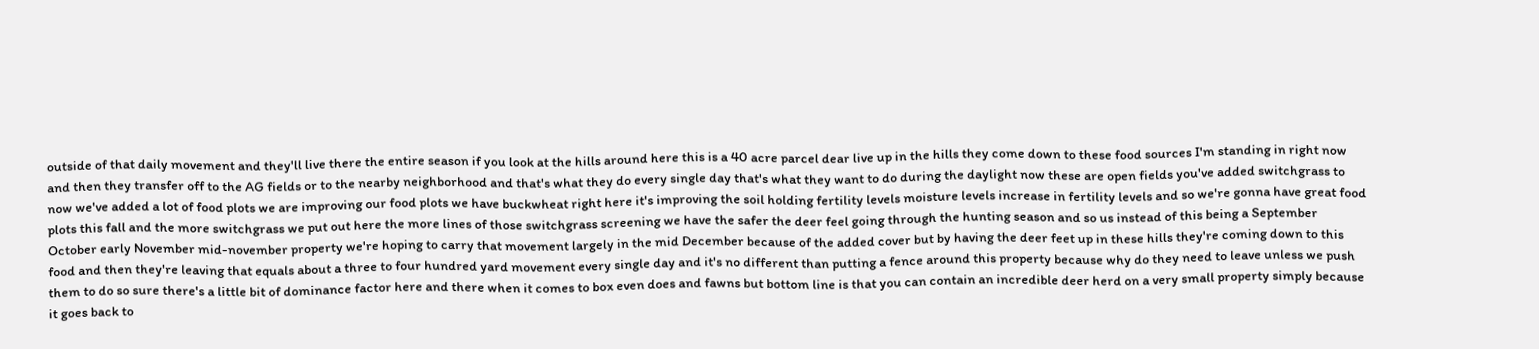outside of that daily movement and they'll live there the entire season if you look at the hills around here this is a 40 acre parcel dear live up in the hills they come down to these food sources I'm standing in right now and then they transfer off to the AG fields or to the nearby neighborhood and that's what they do every single day that's what they want to do during the daylight now these are open fields you've added switchgrass to now we've added a lot of food plots we are improving our food plots we have buckwheat right here it's improving the soil holding fertility levels moisture levels increase in fertility levels and so we're gonna have great food plots this fall and the more switchgrass we put out here the more lines of those switchgrass screening we have the safer the deer feel going through the hunting season and so us instead of this being a September October early November mid-november property we're hoping to carry that movement largely in the mid December because of the added cover but by having the deer feet up in these hills they're coming down to this food and then they're leaving that equals about a three to four hundred yard movement every single day and it's no different than putting a fence around this property because why do they need to leave unless we push them to do so sure there's a little bit of dominance factor here and there when it comes to box even does and fawns but bottom line is that you can contain an incredible deer herd on a very small property simply because it goes back to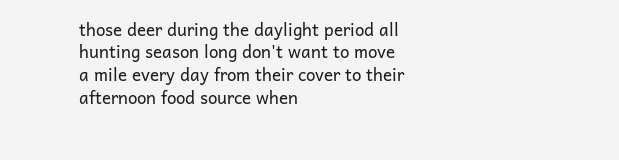those deer during the daylight period all hunting season long don't want to move a mile every day from their cover to their afternoon food source when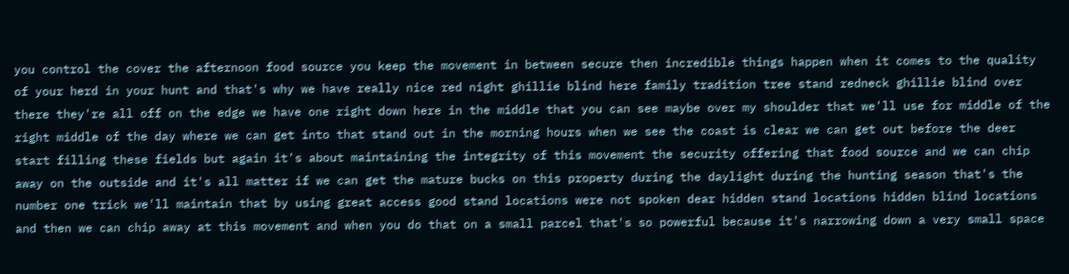you control the cover the afternoon food source you keep the movement in between secure then incredible things happen when it comes to the quality of your herd in your hunt and that's why we have really nice red night ghillie blind here family tradition tree stand redneck ghillie blind over there they're all off on the edge we have one right down here in the middle that you can see maybe over my shoulder that we'll use for middle of the right middle of the day where we can get into that stand out in the morning hours when we see the coast is clear we can get out before the deer start filling these fields but again it's about maintaining the integrity of this movement the security offering that food source and we can chip away on the outside and it's all matter if we can get the mature bucks on this property during the daylight during the hunting season that's the number one trick we'll maintain that by using great access good stand locations were not spoken dear hidden stand locations hidden blind locations and then we can chip away at this movement and when you do that on a small parcel that's so powerful because it's narrowing down a very small space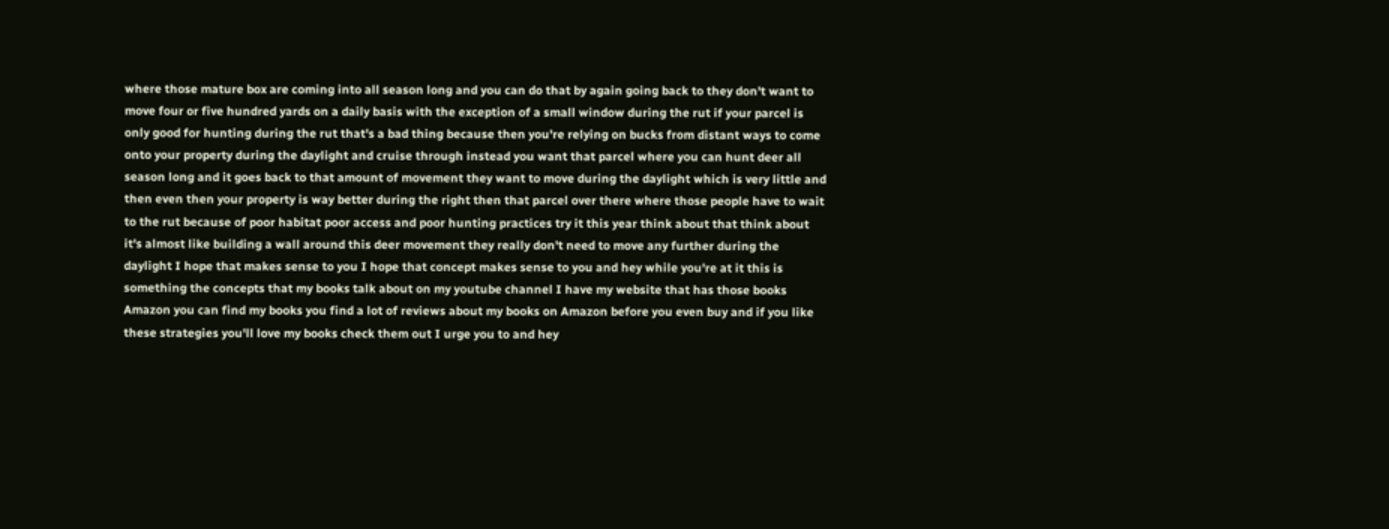where those mature box are coming into all season long and you can do that by again going back to they don't want to move four or five hundred yards on a daily basis with the exception of a small window during the rut if your parcel is only good for hunting during the rut that's a bad thing because then you're relying on bucks from distant ways to come onto your property during the daylight and cruise through instead you want that parcel where you can hunt deer all season long and it goes back to that amount of movement they want to move during the daylight which is very little and then even then your property is way better during the right then that parcel over there where those people have to wait to the rut because of poor habitat poor access and poor hunting practices try it this year think about that think about it's almost like building a wall around this deer movement they really don't need to move any further during the daylight I hope that makes sense to you I hope that concept makes sense to you and hey while you're at it this is something the concepts that my books talk about on my youtube channel I have my website that has those books Amazon you can find my books you find a lot of reviews about my books on Amazon before you even buy and if you like these strategies you'll love my books check them out I urge you to and hey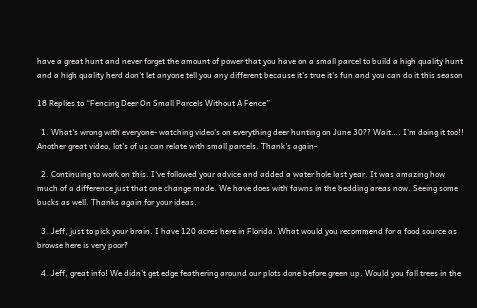have a great hunt and never forget the amount of power that you have on a small parcel to build a high quality hunt and a high quality herd don't let anyone tell you any different because it's true it's fun and you can do it this season

18 Replies to “Fencing Deer On Small Parcels Without A Fence”

  1. What's wrong with everyone- watching video's on everything deer hunting on June 30?? Wait…. I'm doing it too!! Another great video, lot's of us can relate with small parcels. Thank's again-

  2. Continuing to work on this. I've followed your advice and added a water hole last year. It was amazing how much of a difference just that one change made. We have does with fawns in the bedding areas now. Seeing some bucks as well. Thanks again for your ideas.

  3. Jeff, just to pick your brain. I have 120 acres here in Florida. What would you recommend for a food source as browse here is very poor?

  4. Jeff, great info! We didn't get edge feathering around our plots done before green up. Would you fall trees in the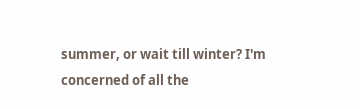summer, or wait till winter? I'm concerned of all the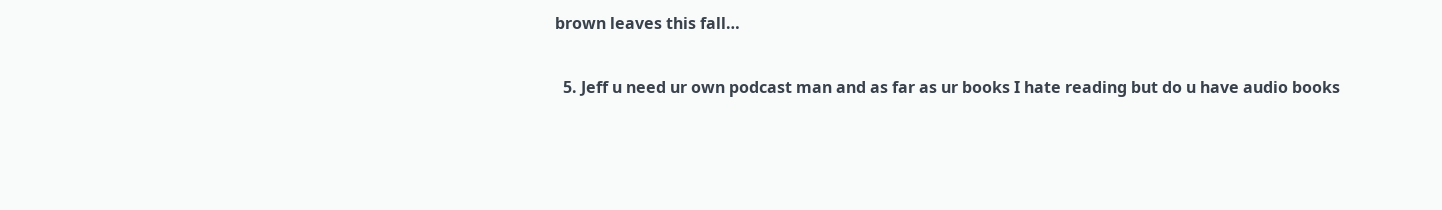brown leaves this fall…

  5. Jeff u need ur own podcast man and as far as ur books I hate reading but do u have audio books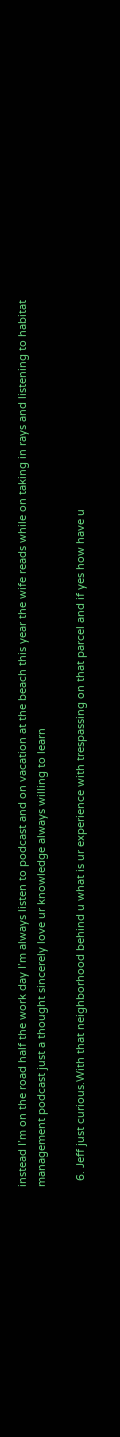instead I’m on the road half the work day I’m always listen to podcast and on vacation at the beach this year the wife reads while on taking in rays and listening to habitat management podcast just a thought sincerely love ur knowledge always willing to learn

  6. Jeff just curious.With that neighborhood behind u what is ur experience with trespassing on that parcel and if yes how have u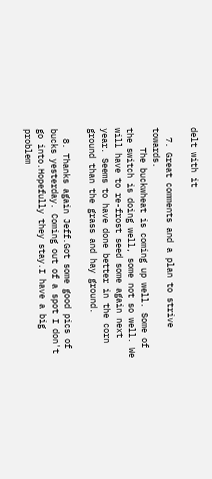delt with it

  7. Great comments and a plan to strive towards.
    The buckwheat is coming up well. Some of the switch is doing well, some not so well. We will have to re-frost seed some again next year. Seems to have done better in the corn ground than the grass and hay ground.

  8. Thanks again Jeff.Got some good pics of bucks yesterday. Coming out of a spot I don't go into.Hopefully they stay.I have a big problem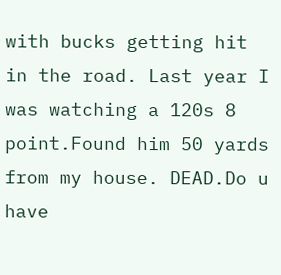with bucks getting hit in the road. Last year I was watching a 120s 8 point.Found him 50 yards from my house. DEAD.Do u have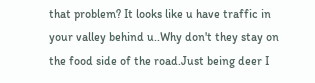that problem? It looks like u have traffic in your valley behind u..Why don't they stay on the food side of the road.Just being deer I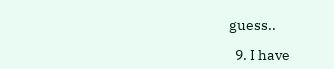guess..

  9. I have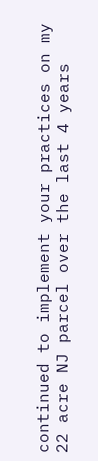continued to implement your practices on my 22 acre NJ parcel over the last 4 years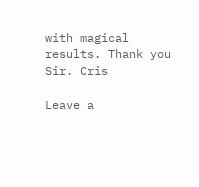with magical results. Thank you Sir. Cris

Leave a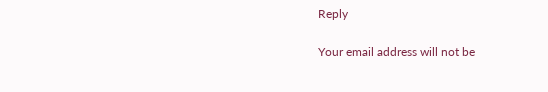Reply

Your email address will not be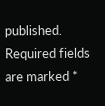published. Required fields are marked *